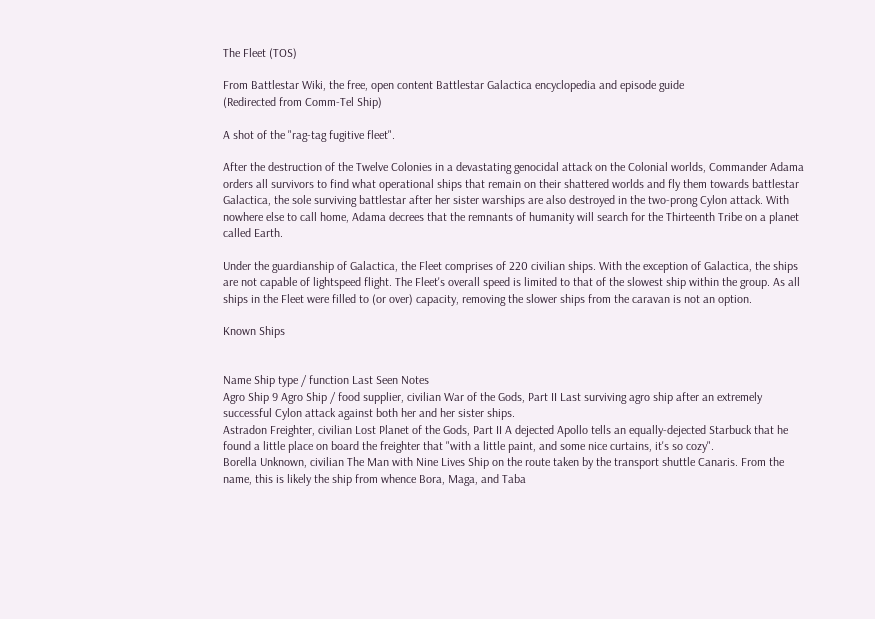The Fleet (TOS)

From Battlestar Wiki, the free, open content Battlestar Galactica encyclopedia and episode guide
(Redirected from Comm-Tel Ship)

A shot of the "rag-tag fugitive fleet".

After the destruction of the Twelve Colonies in a devastating genocidal attack on the Colonial worlds, Commander Adama orders all survivors to find what operational ships that remain on their shattered worlds and fly them towards battlestar Galactica, the sole surviving battlestar after her sister warships are also destroyed in the two-prong Cylon attack. With nowhere else to call home, Adama decrees that the remnants of humanity will search for the Thirteenth Tribe on a planet called Earth.

Under the guardianship of Galactica, the Fleet comprises of 220 civilian ships. With the exception of Galactica, the ships are not capable of lightspeed flight. The Fleet's overall speed is limited to that of the slowest ship within the group. As all ships in the Fleet were filled to (or over) capacity, removing the slower ships from the caravan is not an option.

Known Ships


Name Ship type / function Last Seen Notes
Agro Ship 9 Agro Ship / food supplier, civilian War of the Gods, Part II Last surviving agro ship after an extremely successful Cylon attack against both her and her sister ships.
Astradon Freighter, civilian Lost Planet of the Gods, Part II A dejected Apollo tells an equally-dejected Starbuck that he found a little place on board the freighter that "with a little paint, and some nice curtains, it's so cozy".
Borella Unknown, civilian The Man with Nine Lives Ship on the route taken by the transport shuttle Canaris. From the name, this is likely the ship from whence Bora, Maga, and Taba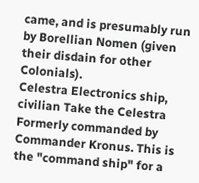came, and is presumably run by Borellian Nomen (given their disdain for other Colonials).
Celestra Electronics ship, civilian Take the Celestra Formerly commanded by Commander Kronus. This is the "command ship" for a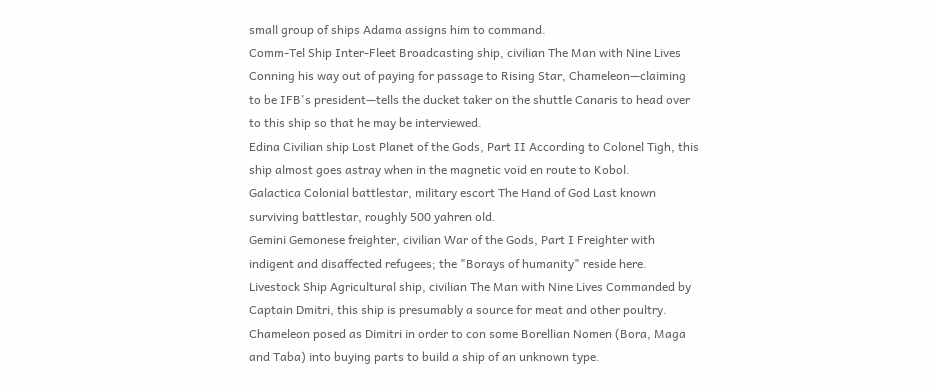small group of ships Adama assigns him to command.
Comm-Tel Ship Inter-Fleet Broadcasting ship, civilian The Man with Nine Lives Conning his way out of paying for passage to Rising Star, Chameleon—claiming to be IFB's president—tells the ducket taker on the shuttle Canaris to head over to this ship so that he may be interviewed.
Edina Civilian ship Lost Planet of the Gods, Part II According to Colonel Tigh, this ship almost goes astray when in the magnetic void en route to Kobol.
Galactica Colonial battlestar, military escort The Hand of God Last known surviving battlestar, roughly 500 yahren old.
Gemini Gemonese freighter, civilian War of the Gods, Part I Freighter with indigent and disaffected refugees; the "Borays of humanity" reside here.
Livestock Ship Agricultural ship, civilian The Man with Nine Lives Commanded by Captain Dmitri, this ship is presumably a source for meat and other poultry. Chameleon posed as Dimitri in order to con some Borellian Nomen (Bora, Maga and Taba) into buying parts to build a ship of an unknown type.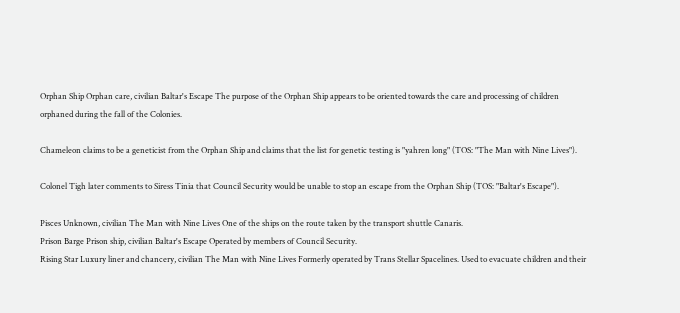Orphan Ship Orphan care, civilian Baltar's Escape The purpose of the Orphan Ship appears to be oriented towards the care and processing of children orphaned during the fall of the Colonies.

Chameleon claims to be a geneticist from the Orphan Ship and claims that the list for genetic testing is "yahren long" (TOS: "The Man with Nine Lives").

Colonel Tigh later comments to Siress Tinia that Council Security would be unable to stop an escape from the Orphan Ship (TOS: "Baltar's Escape").

Pisces Unknown, civilian The Man with Nine Lives One of the ships on the route taken by the transport shuttle Canaris.
Prison Barge Prison ship, civilian Baltar's Escape Operated by members of Council Security.
Rising Star Luxury liner and chancery, civilian The Man with Nine Lives Formerly operated by Trans Stellar Spacelines. Used to evacuate children and their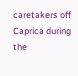caretakers off Caprica during the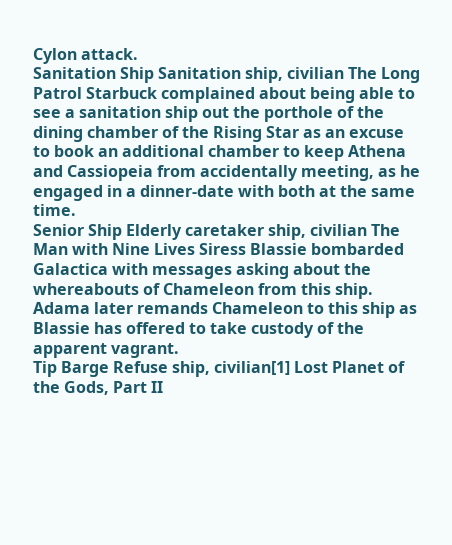Cylon attack.
Sanitation Ship Sanitation ship, civilian The Long Patrol Starbuck complained about being able to see a sanitation ship out the porthole of the dining chamber of the Rising Star as an excuse to book an additional chamber to keep Athena and Cassiopeia from accidentally meeting, as he engaged in a dinner-date with both at the same time.
Senior Ship Elderly caretaker ship, civilian The Man with Nine Lives Siress Blassie bombarded Galactica with messages asking about the whereabouts of Chameleon from this ship. Adama later remands Chameleon to this ship as Blassie has offered to take custody of the apparent vagrant.
Tip Barge Refuse ship, civilian[1] Lost Planet of the Gods, Part II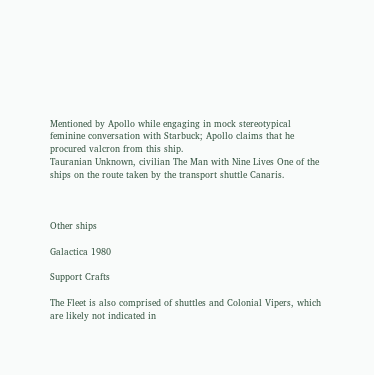Mentioned by Apollo while engaging in mock stereotypical feminine conversation with Starbuck; Apollo claims that he procured valcron from this ship.
Tauranian Unknown, civilian The Man with Nine Lives One of the ships on the route taken by the transport shuttle Canaris.



Other ships

Galactica 1980

Support Crafts

The Fleet is also comprised of shuttles and Colonial Vipers, which are likely not indicated in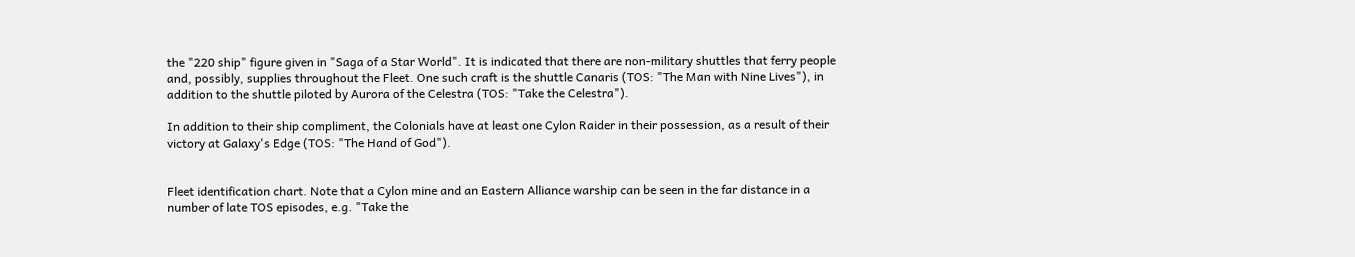the "220 ship" figure given in "Saga of a Star World". It is indicated that there are non-military shuttles that ferry people and, possibly, supplies throughout the Fleet. One such craft is the shuttle Canaris (TOS: "The Man with Nine Lives"), in addition to the shuttle piloted by Aurora of the Celestra (TOS: "Take the Celestra").

In addition to their ship compliment, the Colonials have at least one Cylon Raider in their possession, as a result of their victory at Galaxy's Edge (TOS: "The Hand of God").


Fleet identification chart. Note that a Cylon mine and an Eastern Alliance warship can be seen in the far distance in a number of late TOS episodes, e.g. "Take the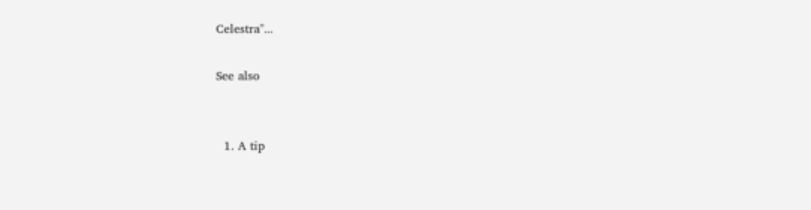Celestra"...

See also


  1. A tip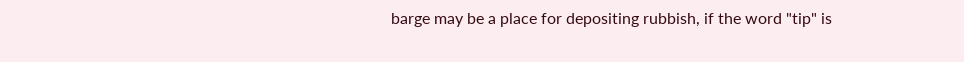barge may be a place for depositing rubbish, if the word "tip" is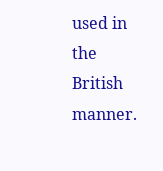used in the British manner.